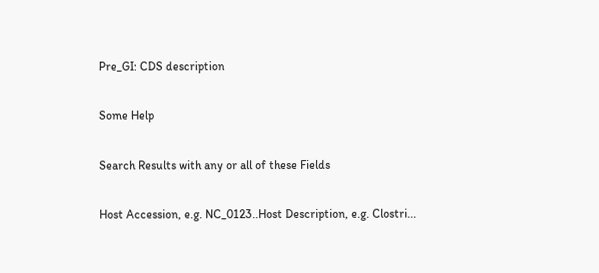Pre_GI: CDS description

Some Help

Search Results with any or all of these Fields

Host Accession, e.g. NC_0123..Host Description, e.g. Clostri...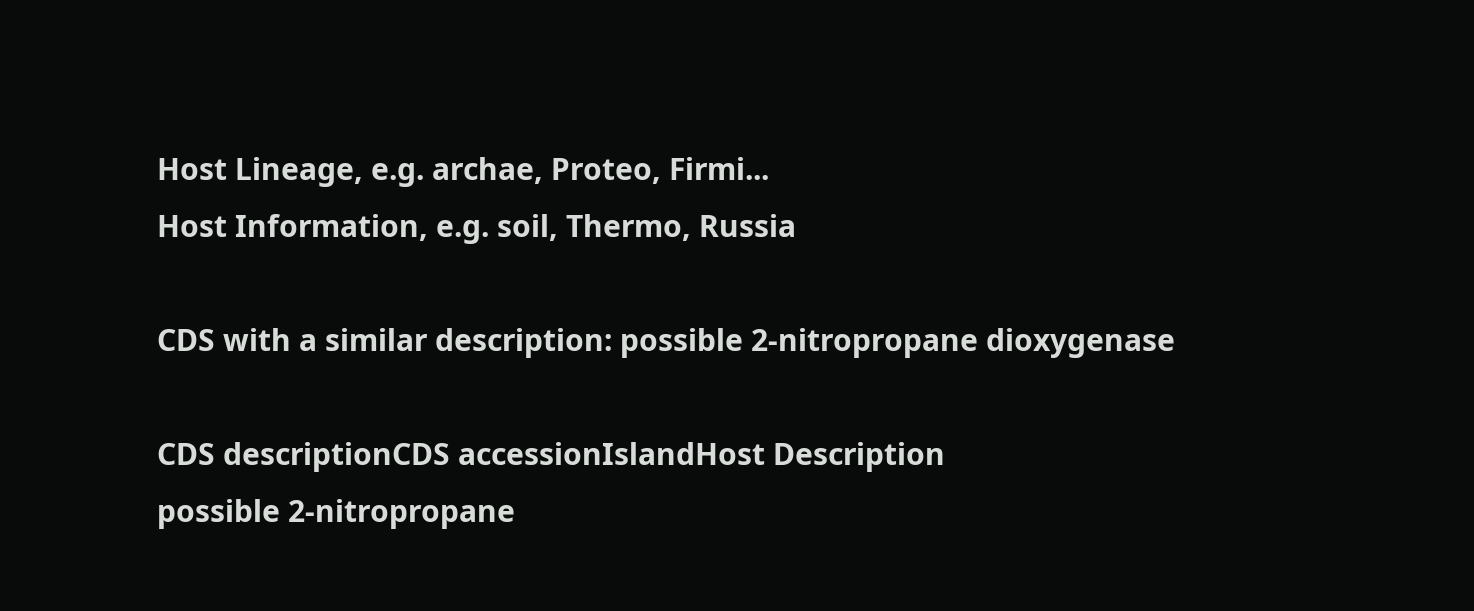Host Lineage, e.g. archae, Proteo, Firmi...
Host Information, e.g. soil, Thermo, Russia

CDS with a similar description: possible 2-nitropropane dioxygenase

CDS descriptionCDS accessionIslandHost Description
possible 2-nitropropane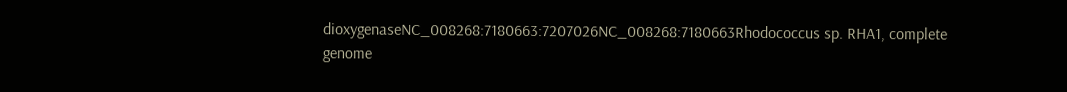dioxygenaseNC_008268:7180663:7207026NC_008268:7180663Rhodococcus sp. RHA1, complete genome